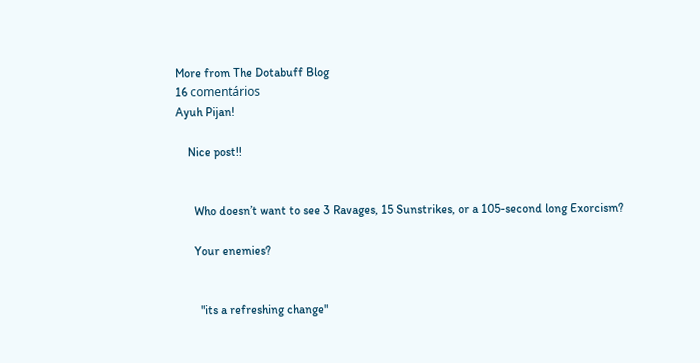More from The Dotabuff Blog
16 comentários
Ayuh Pijan!

    Nice post!!


      Who doesn’t want to see 3 Ravages, 15 Sunstrikes, or a 105-second long Exorcism?

      Your enemies?


        "its a refreshing change"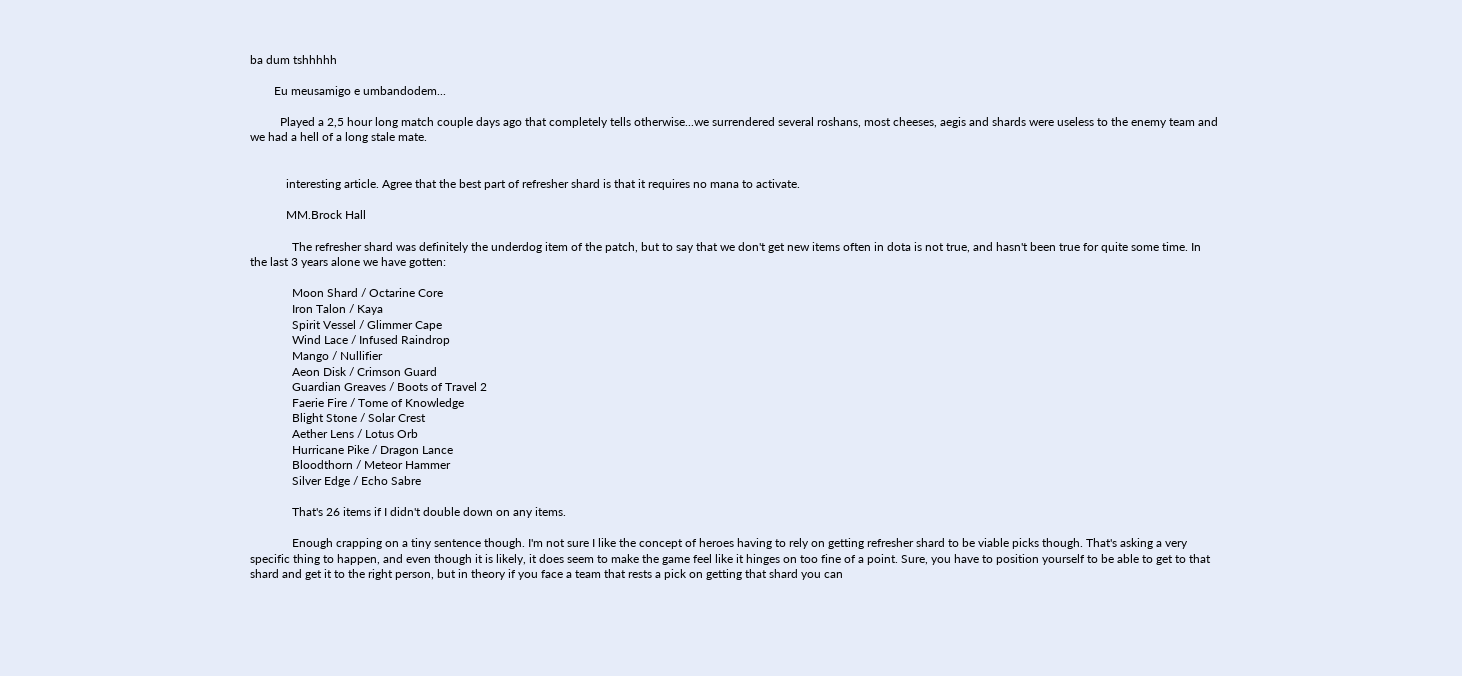ba dum tshhhhh

        Eu meusamigo e umbandodem...

          Played a 2,5 hour long match couple days ago that completely tells otherwise...we surrendered several roshans, most cheeses, aegis and shards were useless to the enemy team and we had a hell of a long stale mate.


            interesting article. Agree that the best part of refresher shard is that it requires no mana to activate.

            MM.Brock Hall

              The refresher shard was definitely the underdog item of the patch, but to say that we don't get new items often in dota is not true, and hasn't been true for quite some time. In the last 3 years alone we have gotten:

              Moon Shard / Octarine Core
              Iron Talon / Kaya
              Spirit Vessel / Glimmer Cape
              Wind Lace / Infused Raindrop
              Mango / Nullifier
              Aeon Disk / Crimson Guard
              Guardian Greaves / Boots of Travel 2
              Faerie Fire / Tome of Knowledge
              Blight Stone / Solar Crest
              Aether Lens / Lotus Orb
              Hurricane Pike / Dragon Lance
              Bloodthorn / Meteor Hammer
              Silver Edge / Echo Sabre

              That's 26 items if I didn't double down on any items.

              Enough crapping on a tiny sentence though. I'm not sure I like the concept of heroes having to rely on getting refresher shard to be viable picks though. That's asking a very specific thing to happen, and even though it is likely, it does seem to make the game feel like it hinges on too fine of a point. Sure, you have to position yourself to be able to get to that shard and get it to the right person, but in theory if you face a team that rests a pick on getting that shard you can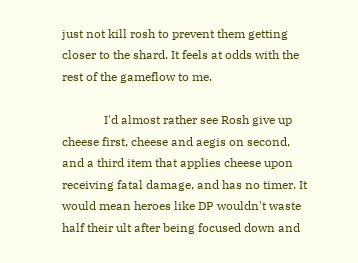just not kill rosh to prevent them getting closer to the shard. It feels at odds with the rest of the gameflow to me.

              I'd almost rather see Rosh give up cheese first, cheese and aegis on second, and a third item that applies cheese upon receiving fatal damage, and has no timer. It would mean heroes like DP wouldn't waste half their ult after being focused down and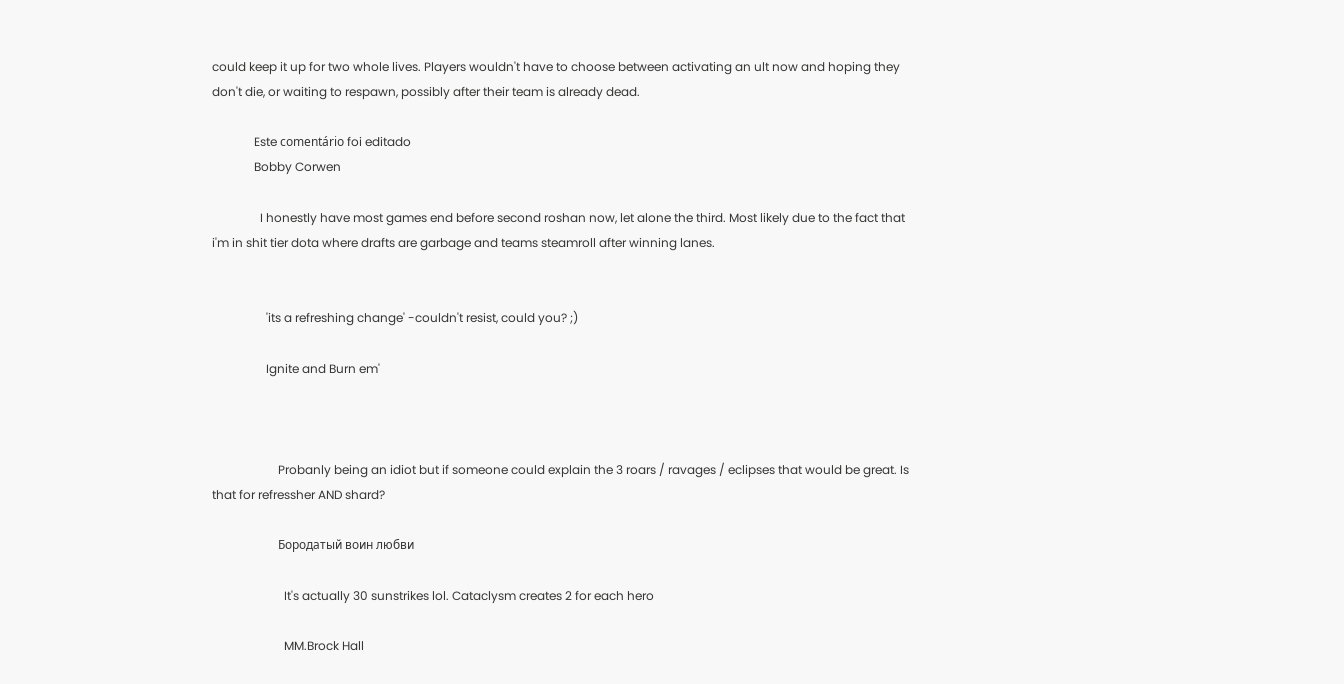could keep it up for two whole lives. Players wouldn't have to choose between activating an ult now and hoping they don't die, or waiting to respawn, possibly after their team is already dead.

              Este comentário foi editado
              Bobby Corwen

                I honestly have most games end before second roshan now, let alone the third. Most likely due to the fact that i'm in shit tier dota where drafts are garbage and teams steamroll after winning lanes.


                  'its a refreshing change' -couldn't resist, could you? ;)

                  Ignite and Burn em'



                      Probanly being an idiot but if someone could explain the 3 roars / ravages / eclipses that would be great. Is that for refressher AND shard?

                      Бородатый воин любви

                        It's actually 30 sunstrikes lol. Cataclysm creates 2 for each hero

                        MM.Brock Hall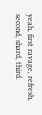yeah, first ravage, refresh, second, shard, third.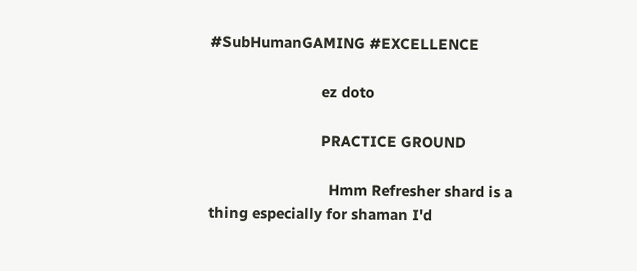#SubHumanGAMING #EXCELLENCE

                            ez doto

                            PRACTICE GROUND

                              Hmm Refresher shard is a thing especially for shaman I'd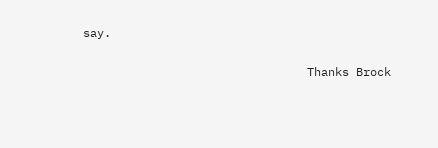say.


                                Thanks Brock